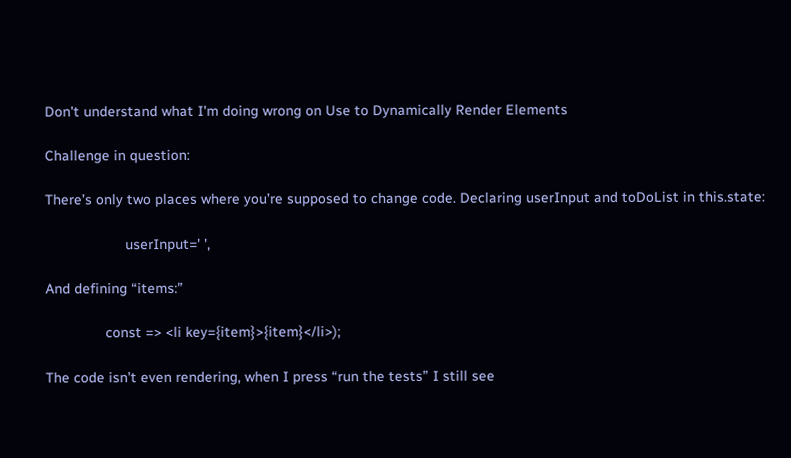Don't understand what I'm doing wrong on Use to Dynamically Render Elements

Challenge in question:

There’s only two places where you’re supposed to change code. Declaring userInput and toDoList in this.state:

                    userInput=' ',

And defining “items:”

               const => <li key={item}>{item}</li>);

The code isn’t even rendering, when I press “run the tests” I still see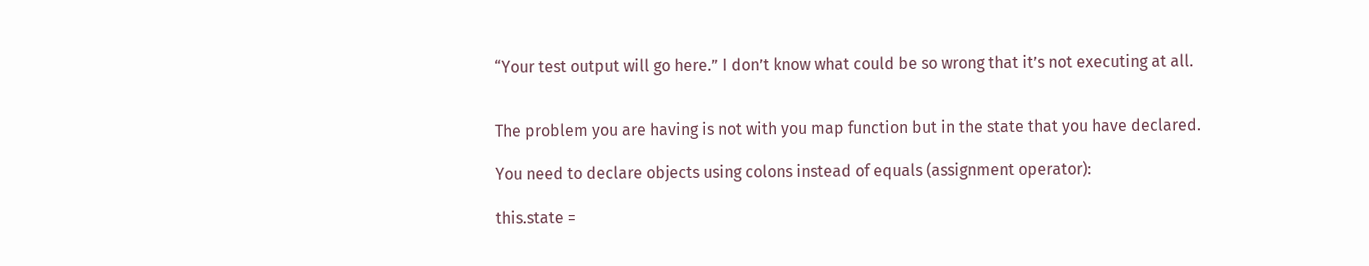“Your test output will go here.” I don’t know what could be so wrong that it’s not executing at all.


The problem you are having is not with you map function but in the state that you have declared.

You need to declare objects using colons instead of equals (assignment operator):

this.state =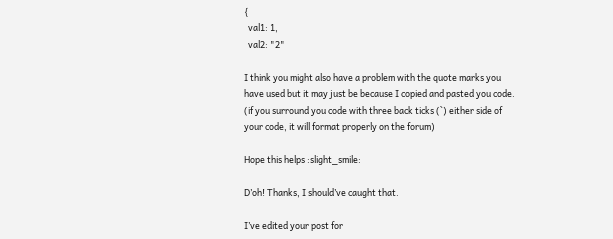{
  val1: 1,
  val2: "2"

I think you might also have a problem with the quote marks you have used but it may just be because I copied and pasted you code. (if you surround you code with three back ticks (`) either side of your code, it will format properly on the forum)

Hope this helps :slight_smile:

D’oh! Thanks, I should’ve caught that.

I’ve edited your post for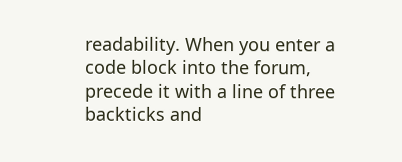readability. When you enter a code block into the forum, precede it with a line of three backticks and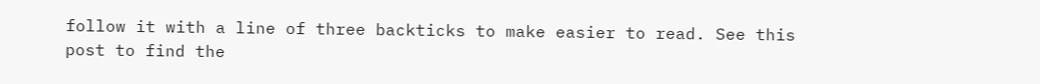follow it with a line of three backticks to make easier to read. See this post to find the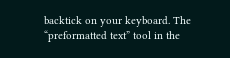backtick on your keyboard. The “preformatted text” tool in the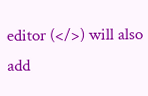editor (</>) will also add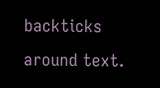backticks around text.